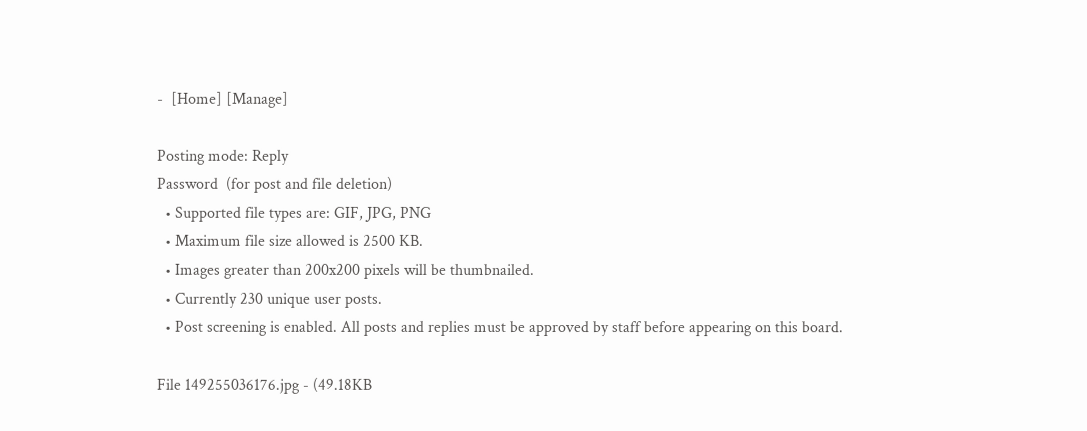-  [Home] [Manage]

Posting mode: Reply
Password  (for post and file deletion)
  • Supported file types are: GIF, JPG, PNG
  • Maximum file size allowed is 2500 KB.
  • Images greater than 200x200 pixels will be thumbnailed.
  • Currently 230 unique user posts.
  • Post screening is enabled. All posts and replies must be approved by staff before appearing on this board.

File 149255036176.jpg - (49.18KB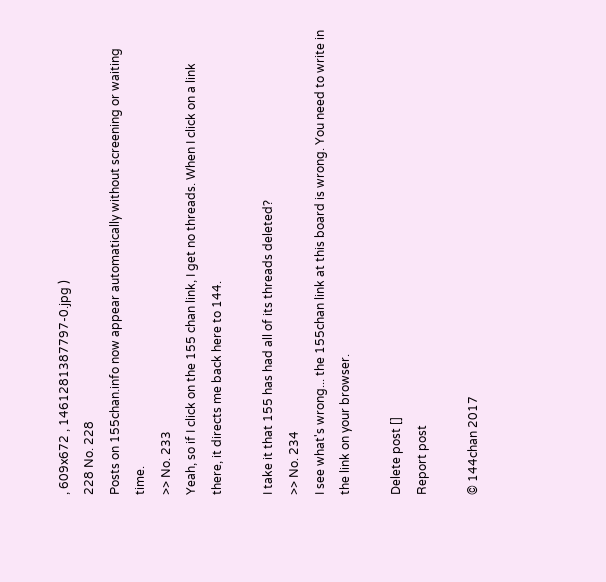, 609x672 , 1461281387797-0.jpg )
228 No. 228
Posts on 155chan.info now appear automatically without screening or waiting time.
>> No. 233
Yeah, so if I click on the 155 chan link, I get no threads. When I click on a link there, it directs me back here to 144.

I take it that 155 has had all of its threads deleted?
>> No. 234
I see what's wrong... the 155chan link at this board is wrong. You need to write in the link on your browser.

Delete post []
Report post

© 144chan 2017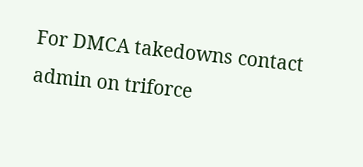For DMCA takedowns contact admin on triforce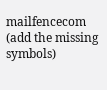mailfencecom (add the missing symbols)